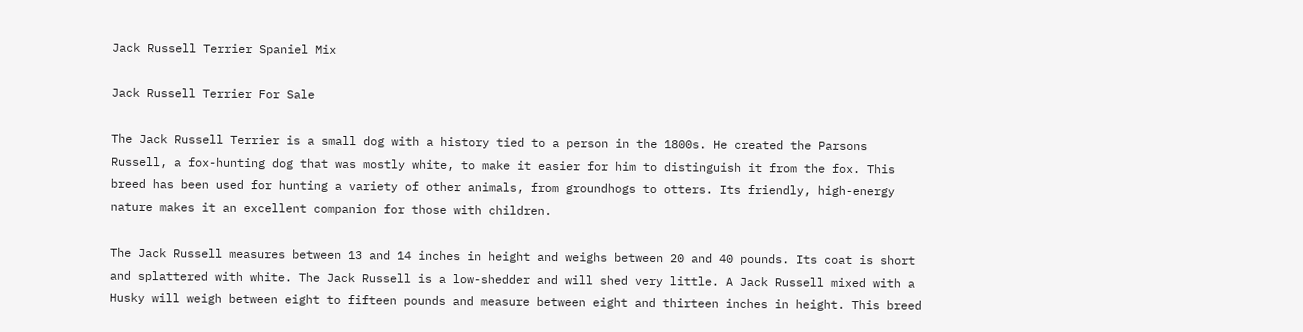Jack Russell Terrier Spaniel Mix

Jack Russell Terrier For Sale

The Jack Russell Terrier is a small dog with a history tied to a person in the 1800s. He created the Parsons Russell, a fox-hunting dog that was mostly white, to make it easier for him to distinguish it from the fox. This breed has been used for hunting a variety of other animals, from groundhogs to otters. Its friendly, high-energy nature makes it an excellent companion for those with children.

The Jack Russell measures between 13 and 14 inches in height and weighs between 20 and 40 pounds. Its coat is short and splattered with white. The Jack Russell is a low-shedder and will shed very little. A Jack Russell mixed with a Husky will weigh between eight to fifteen pounds and measure between eight and thirteen inches in height. This breed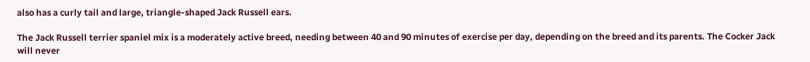also has a curly tail and large, triangle-shaped Jack Russell ears.

The Jack Russell terrier spaniel mix is a moderately active breed, needing between 40 and 90 minutes of exercise per day, depending on the breed and its parents. The Cocker Jack will never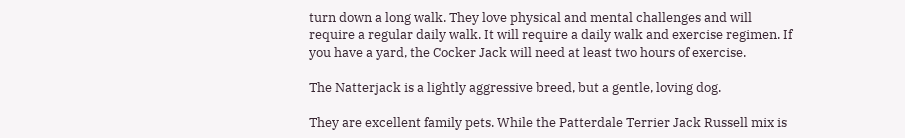turn down a long walk. They love physical and mental challenges and will require a regular daily walk. It will require a daily walk and exercise regimen. If you have a yard, the Cocker Jack will need at least two hours of exercise.

The Natterjack is a lightly aggressive breed, but a gentle, loving dog.

They are excellent family pets. While the Patterdale Terrier Jack Russell mix is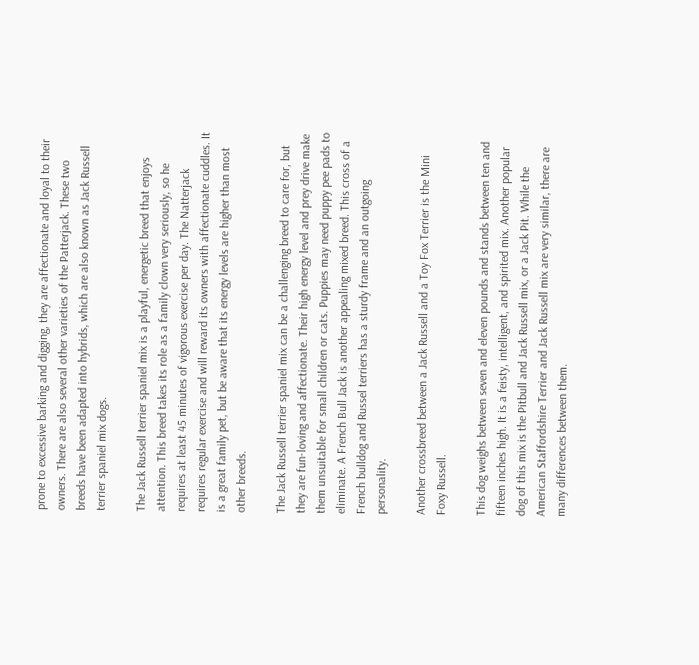prone to excessive barking and digging, they are affectionate and loyal to their owners. There are also several other varieties of the Patterjack. These two breeds have been adapted into hybrids, which are also known as Jack Russell terrier spaniel mix dogs.

The Jack Russell terrier spaniel mix is a playful, energetic breed that enjoys attention. This breed takes its role as a family clown very seriously, so he requires at least 45 minutes of vigorous exercise per day. The Natterjack requires regular exercise and will reward its owners with affectionate cuddles. It is a great family pet, but be aware that its energy levels are higher than most other breeds.

The Jack Russell terrier spaniel mix can be a challenging breed to care for, but they are fun-loving and affectionate. Their high energy level and prey drive make them unsuitable for small children or cats. Puppies may need puppy pee pads to eliminate. A French Bull Jack is another appealing mixed breed. This cross of a French bulldog and Russel terriers has a sturdy frame and an outgoing personality.

Another crossbreed between a Jack Russell and a Toy Fox Terrier is the Mini Foxy Russell.

This dog weighs between seven and eleven pounds and stands between ten and fifteen inches high. It is a feisty, intelligent, and spirited mix. Another popular dog of this mix is the Pitbull and Jack Russell mix, or a Jack Pit. While the American Staffordshire Terrier and Jack Russell mix are very similar, there are many differences between them.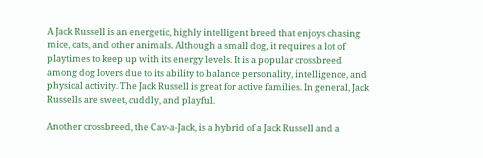A Jack Russell is an energetic, highly intelligent breed that enjoys chasing mice, cats, and other animals. Although a small dog, it requires a lot of playtimes to keep up with its energy levels. It is a popular crossbreed among dog lovers due to its ability to balance personality, intelligence, and physical activity. The Jack Russell is great for active families. In general, Jack Russells are sweet, cuddly, and playful.

Another crossbreed, the Cav-a-Jack, is a hybrid of a Jack Russell and a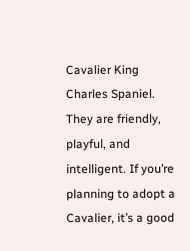Cavalier King Charles Spaniel. They are friendly, playful, and intelligent. If you’re planning to adopt a Cavalier, it’s a good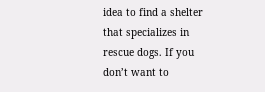idea to find a shelter that specializes in rescue dogs. If you don’t want to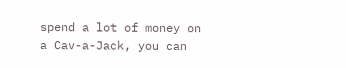spend a lot of money on a Cav-a-Jack, you can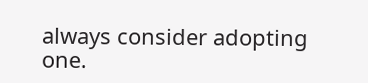always consider adopting one.